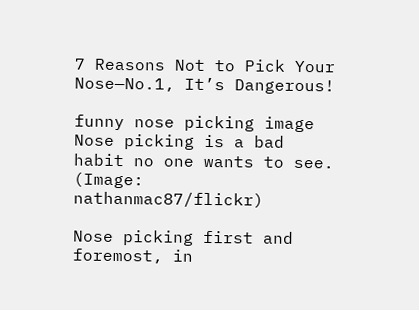7 Reasons Not to Pick Your Nose—No.1, It’s Dangerous!

funny nose picking image
Nose picking is a bad habit no one wants to see. (Image: nathanmac87/flickr)

Nose picking first and foremost, in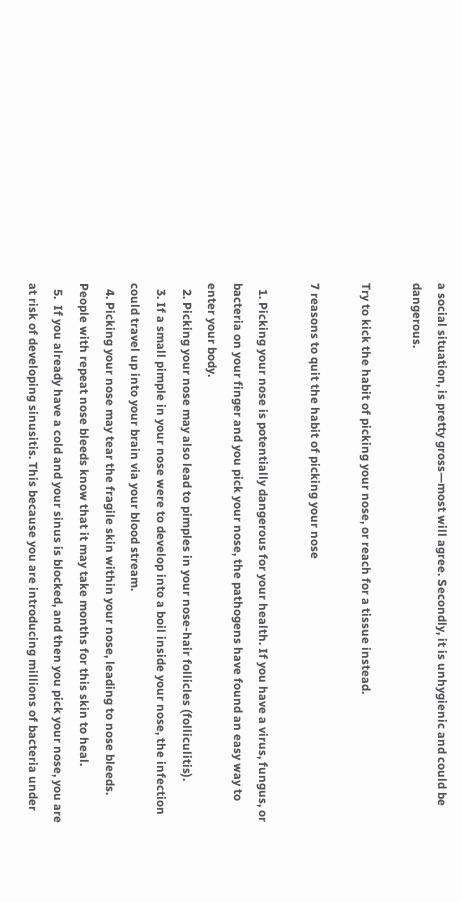a social situation, is pretty gross—most will agree. Secondly, it is unhygienic and could be dangerous.

Try to kick the habit of picking your nose, or reach for a tissue instead.

7 reasons to quit the habit of picking your nose

  1. Picking your nose is potentially dangerous for your health. If you have a virus, fungus, or bacteria on your finger and you pick your nose, the pathogens have found an easy way to enter your body.
  2. Picking your nose may also lead to pimples in your nose-hair follicles (folliculitis).
  3. If a small pimple in your nose were to develop into a boil inside your nose, the infection could travel up into your brain via your blood stream.
  4. Picking your nose may tear the fragile skin within your nose, leading to nose bleeds. People with repeat nose bleeds know that it may take months for this skin to heal.
  5.  If you already have a cold and your sinus is blocked, and then you pick your nose, you are at risk of developing sinusitis. This because you are introducing millions of bacteria under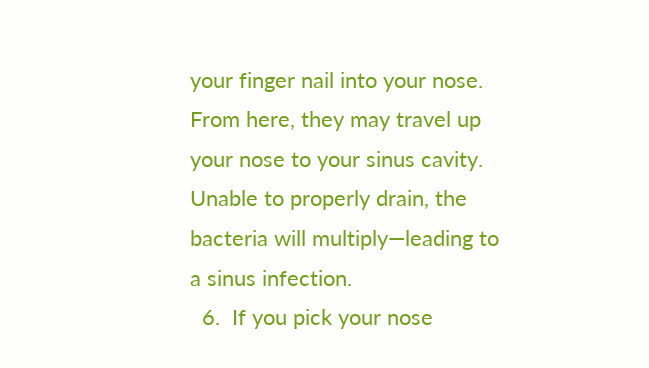your finger nail into your nose. From here, they may travel up your nose to your sinus cavity. Unable to properly drain, the bacteria will multiply—leading to a sinus infection.
  6.  If you pick your nose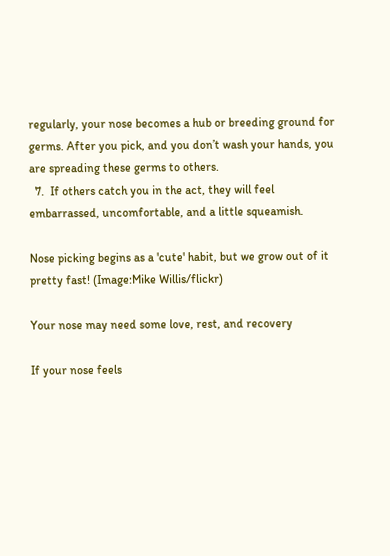regularly, your nose becomes a hub or breeding ground for germs. After you pick, and you don’t wash your hands, you are spreading these germs to others.
  7.  If others catch you in the act, they will feel embarrassed, uncomfortable, and a little squeamish.

Nose picking begins as a 'cute' habit, but we grow out of it pretty fast! (Image:Mike Willis/flickr)

Your nose may need some love, rest, and recovery

If your nose feels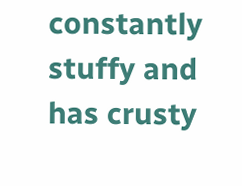constantly stuffy and has crusty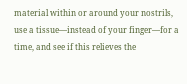material within or around your nostrils, use a tissue—instead of your finger—for a time, and see if this relieves the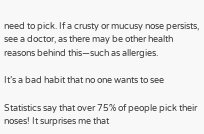need to pick. If a crusty or mucusy nose persists, see a doctor, as there may be other health reasons behind this—such as allergies.

It’s a bad habit that no one wants to see

Statistics say that over 75% of people pick their noses! It surprises me that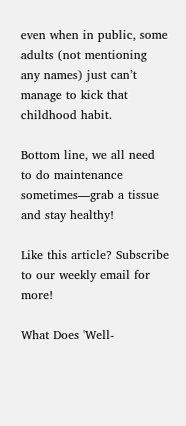even when in public, some adults (not mentioning any names) just can’t manage to kick that childhood habit.

Bottom line, we all need to do maintenance sometimes—grab a tissue and stay healthy!

Like this article? Subscribe to our weekly email for more!

What Does 'Well-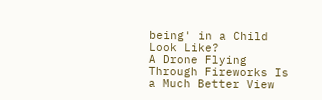being' in a Child Look Like?
A Drone Flying Through Fireworks Is a Much Better View